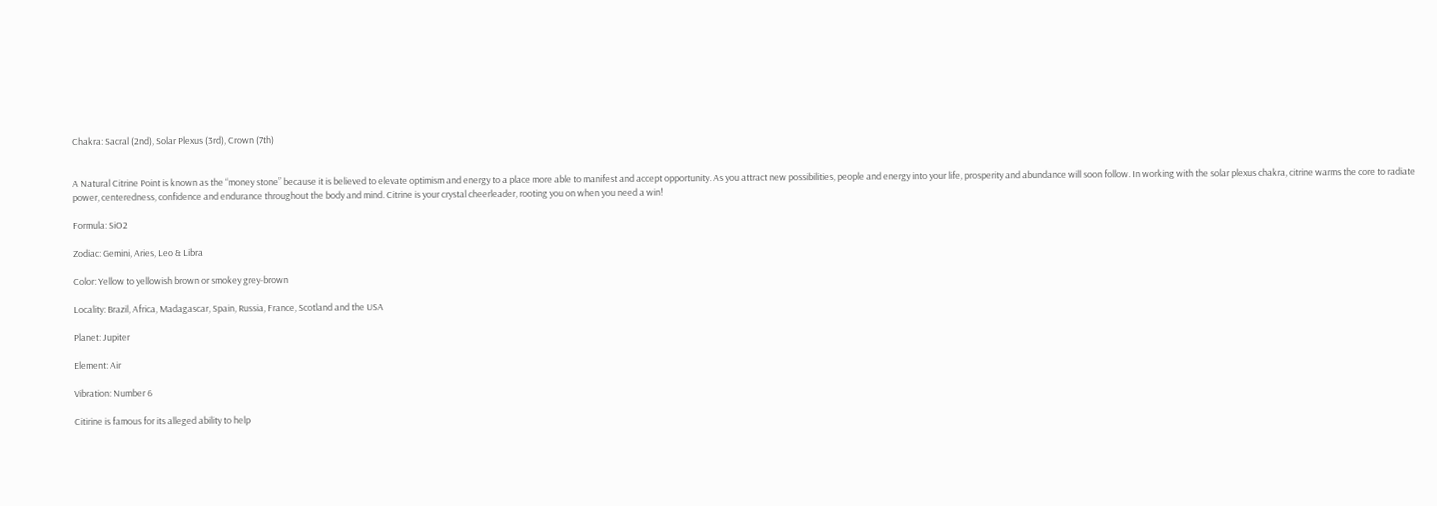Chakra: Sacral (2nd), Solar Plexus (3rd), Crown (7th)


A Natural Citrine Point is known as the “money stone” because it is believed to elevate optimism and energy to a place more able to manifest and accept opportunity. As you attract new possibilities, people and energy into your life, prosperity and abundance will soon follow. In working with the solar plexus chakra, citrine warms the core to radiate power, centeredness, confidence and endurance throughout the body and mind. Citrine is your crystal cheerleader, rooting you on when you need a win!

Formula: SiO2

Zodiac: Gemini, Aries, Leo & Libra

Color: Yellow to yellowish brown or smokey grey-brown

Locality: Brazil, Africa, Madagascar, Spain, Russia, France, Scotland and the USA

Planet: Jupiter

Element: Air

Vibration: Number 6

Citirine is famous for its alleged ability to help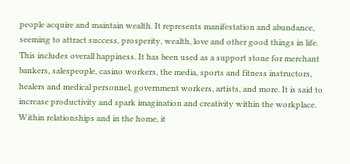people acquire and maintain wealth. It represents manifestation and abundance, seeming to attract success, prosperity, wealth, love and other good things in life. This includes overall happiness. It has been used as a support stone for merchant bankers, salespeople, casino workers, the media, sports and fitness instructors, healers and medical personnel, government workers, artists, and more. It is said to increase productivity and spark imagination and creativity within the workplace. Within relationships and in the home, it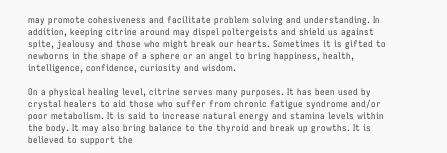may promote cohesiveness and facilitate problem solving and understanding. In addition, keeping citrine around may dispel poltergeists and shield us against spite, jealousy and those who might break our hearts. Sometimes it is gifted to newborns in the shape of a sphere or an angel to bring happiness, health, intelligence, confidence, curiosity and wisdom.

On a physical healing level, citrine serves many purposes. It has been used by crystal healers to aid those who suffer from chronic fatigue syndrome and/or poor metabolism. It is said to increase natural energy and stamina levels within the body. It may also bring balance to the thyroid and break up growths. It is believed to support the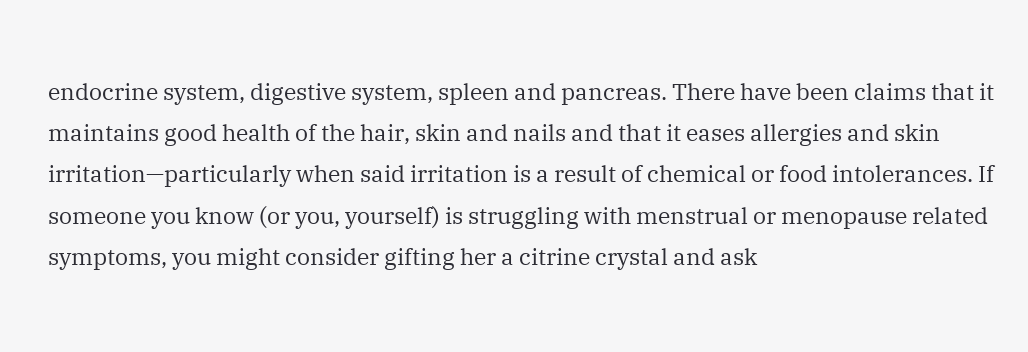endocrine system, digestive system, spleen and pancreas. There have been claims that it maintains good health of the hair, skin and nails and that it eases allergies and skin irritation—particularly when said irritation is a result of chemical or food intolerances. If someone you know (or you, yourself) is struggling with menstrual or menopause related symptoms, you might consider gifting her a citrine crystal and ask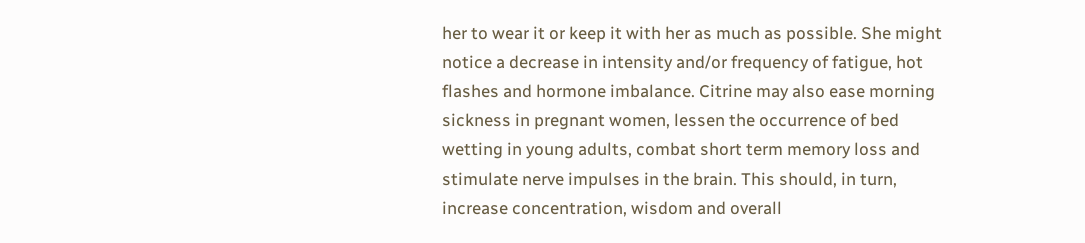her to wear it or keep it with her as much as possible. She might notice a decrease in intensity and/or frequency of fatigue, hot flashes and hormone imbalance. Citrine may also ease morning sickness in pregnant women, lessen the occurrence of bed wetting in young adults, combat short term memory loss and stimulate nerve impulses in the brain. This should, in turn, increase concentration, wisdom and overall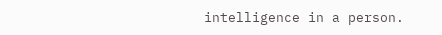intelligence in a person.